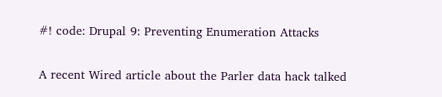#! code: Drupal 9: Preventing Enumeration Attacks

A recent Wired article about the Parler data hack talked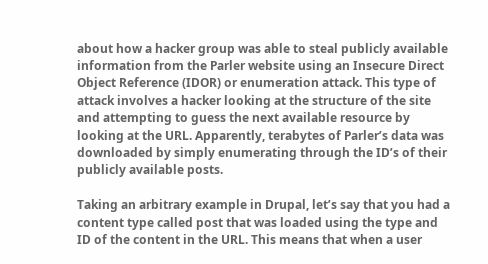about how a hacker group was able to steal publicly available information from the Parler website using an Insecure Direct Object Reference (IDOR) or enumeration attack. This type of attack involves a hacker looking at the structure of the site and attempting to guess the next available resource by looking at the URL. Apparently, terabytes of Parler’s data was downloaded by simply enumerating through the ID’s of their publicly available posts.

Taking an arbitrary example in Drupal, let’s say that you had a content type called post that was loaded using the type and ID of the content in the URL. This means that when a user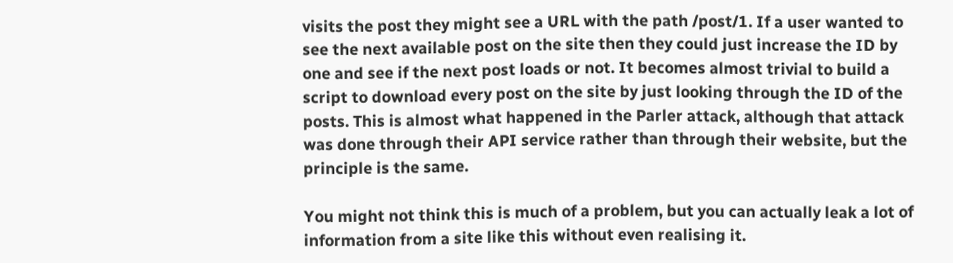visits the post they might see a URL with the path /post/1. If a user wanted to see the next available post on the site then they could just increase the ID by one and see if the next post loads or not. It becomes almost trivial to build a script to download every post on the site by just looking through the ID of the posts. This is almost what happened in the Parler attack, although that attack was done through their API service rather than through their website, but the principle is the same.

You might not think this is much of a problem, but you can actually leak a lot of information from a site like this without even realising it.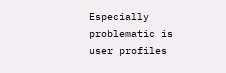Especially problematic is user profiles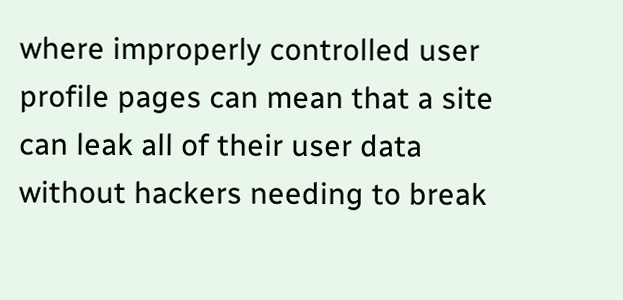where improperly controlled user profile pages can mean that a site can leak all of their user data without hackers needing to break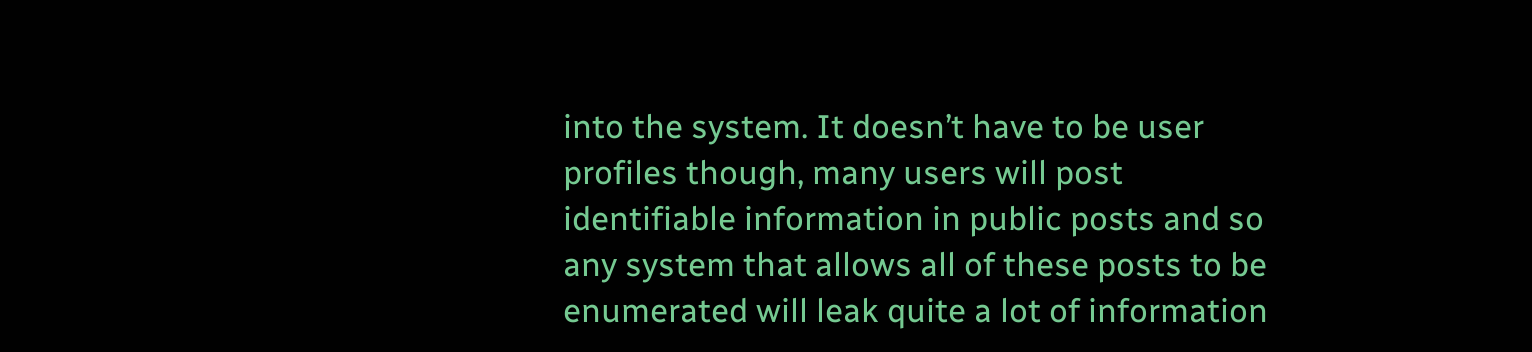into the system. It doesn’t have to be user profiles though, many users will post identifiable information in public posts and so any system that allows all of these posts to be enumerated will leak quite a lot of information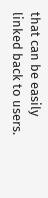that can be easily linked back to users.